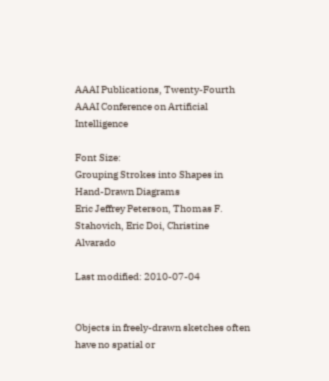AAAI Publications, Twenty-Fourth AAAI Conference on Artificial Intelligence

Font Size:
Grouping Strokes into Shapes in Hand-Drawn Diagrams
Eric Jeffrey Peterson, Thomas F. Stahovich, Eric Doi, Christine Alvarado

Last modified: 2010-07-04


Objects in freely-drawn sketches often have no spatial or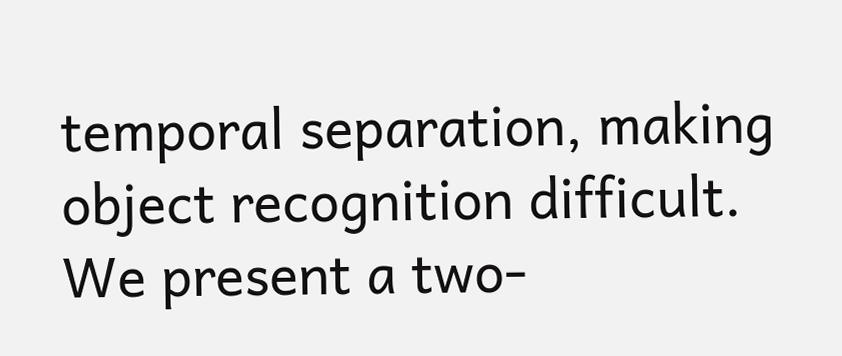temporal separation, making object recognition difficult. We present a two-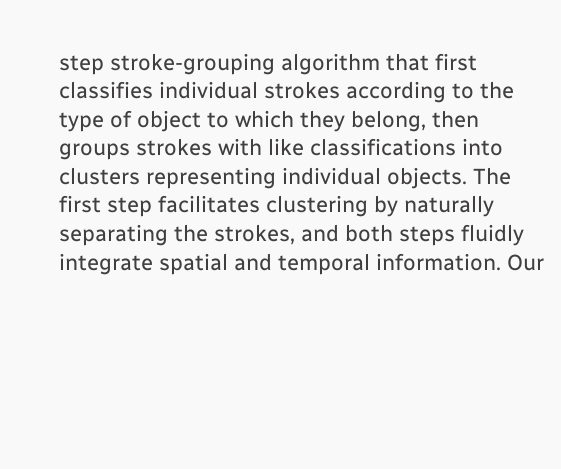step stroke-grouping algorithm that first classifies individual strokes according to the type of object to which they belong, then groups strokes with like classifications into clusters representing individual objects. The first step facilitates clustering by naturally separating the strokes, and both steps fluidly integrate spatial and temporal information. Our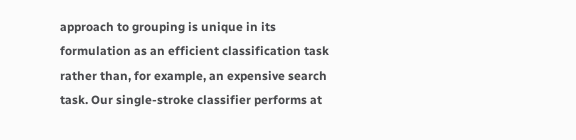approach to grouping is unique in its formulation as an efficient classification task rather than, for example, an expensive search task. Our single-stroke classifier performs at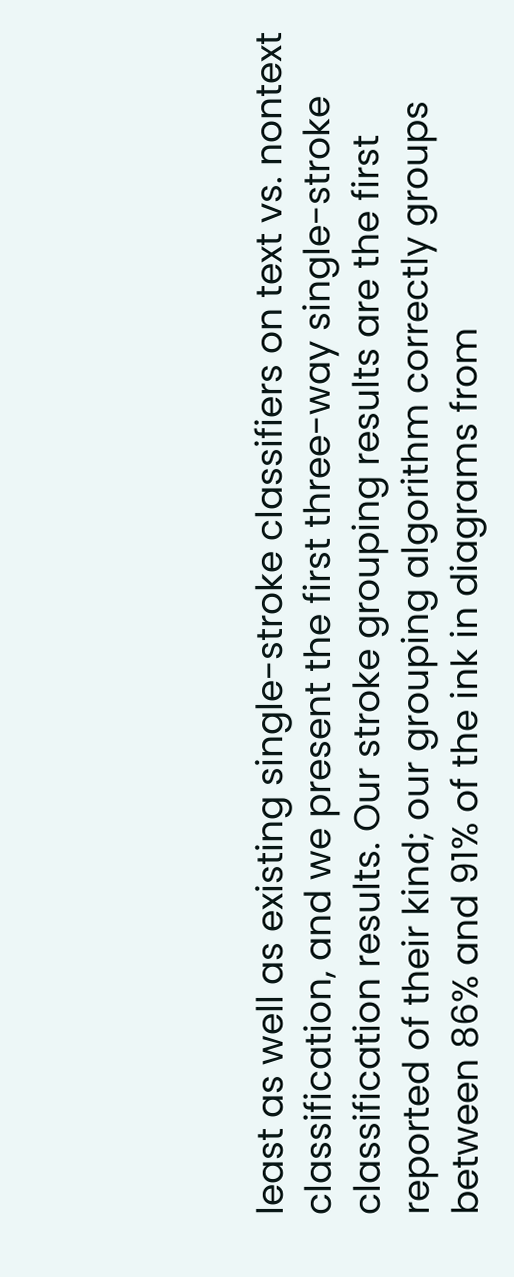least as well as existing single-stroke classifiers on text vs. nontext classification, and we present the first three-way single-stroke classification results. Our stroke grouping results are the first reported of their kind; our grouping algorithm correctly groups between 86% and 91% of the ink in diagrams from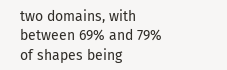two domains, with between 69% and 79% of shapes being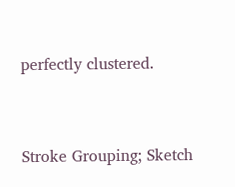perfectly clustered.


Stroke Grouping; Sketch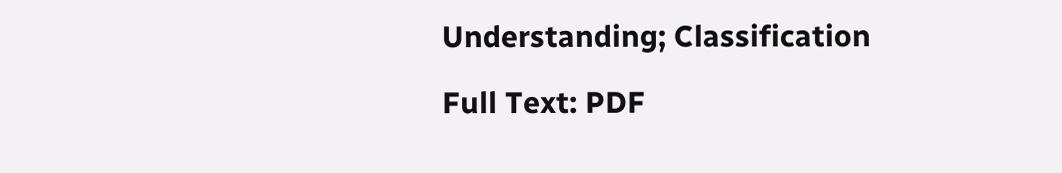Understanding; Classification

Full Text: PDF